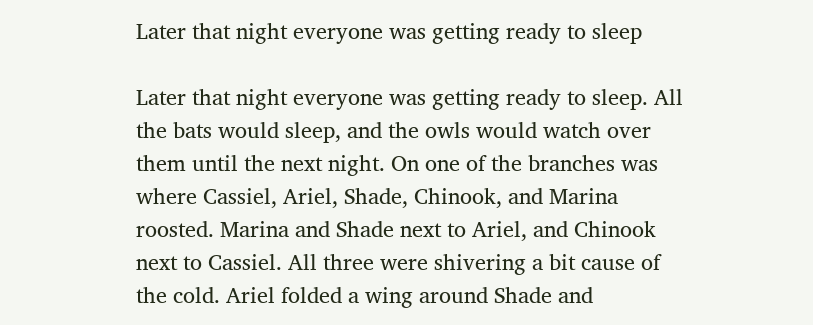Later that night everyone was getting ready to sleep

Later that night everyone was getting ready to sleep. All the bats would sleep, and the owls would watch over them until the next night. On one of the branches was where Cassiel, Ariel, Shade, Chinook, and Marina roosted. Marina and Shade next to Ariel, and Chinook next to Cassiel. All three were shivering a bit cause of the cold. Ariel folded a wing around Shade and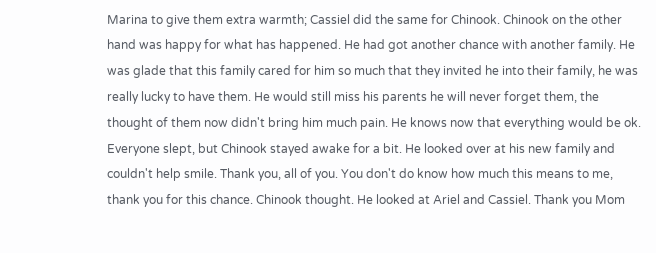Marina to give them extra warmth; Cassiel did the same for Chinook. Chinook on the other hand was happy for what has happened. He had got another chance with another family. He was glade that this family cared for him so much that they invited he into their family, he was really lucky to have them. He would still miss his parents he will never forget them, the thought of them now didn't bring him much pain. He knows now that everything would be ok. Everyone slept, but Chinook stayed awake for a bit. He looked over at his new family and couldn't help smile. Thank you, all of you. You don't do know how much this means to me, thank you for this chance. Chinook thought. He looked at Ariel and Cassiel. Thank you Mom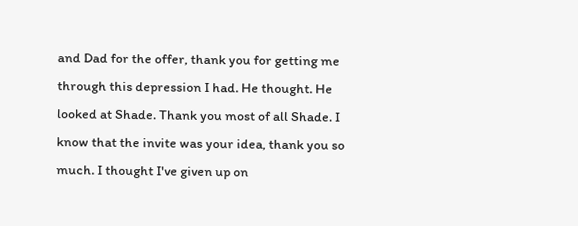and Dad for the offer, thank you for getting me through this depression I had. He thought. He looked at Shade. Thank you most of all Shade. I know that the invite was your idea, thank you so much. I thought I've given up on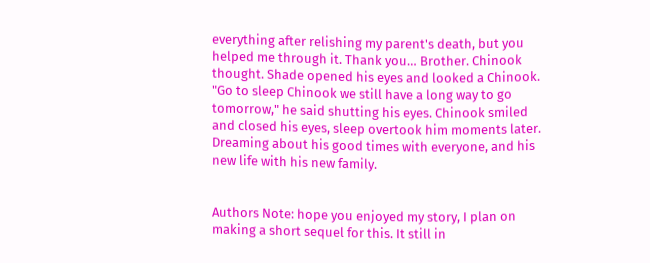everything after relishing my parent's death, but you helped me through it. Thank you… Brother. Chinook thought. Shade opened his eyes and looked a Chinook. "Go to sleep Chinook we still have a long way to go tomorrow," he said shutting his eyes. Chinook smiled and closed his eyes, sleep overtook him moments later. Dreaming about his good times with everyone, and his new life with his new family.


Authors Note: hope you enjoyed my story, I plan on making a short sequel for this. It still in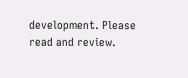development. Please read and review.